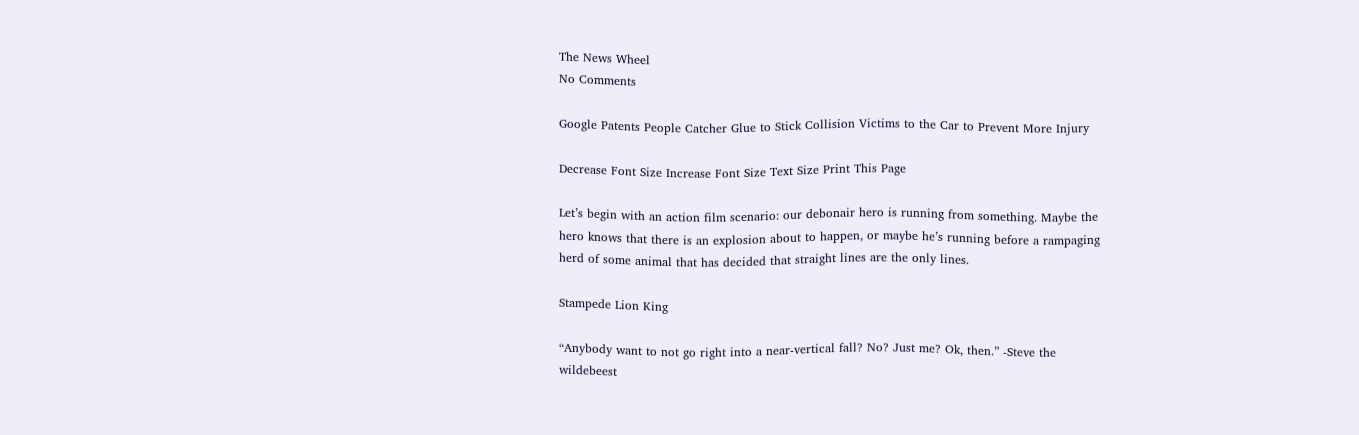The News Wheel
No Comments

Google Patents People Catcher Glue to Stick Collision Victims to the Car to Prevent More Injury

Decrease Font Size Increase Font Size Text Size Print This Page

Let’s begin with an action film scenario: our debonair hero is running from something. Maybe the hero knows that there is an explosion about to happen, or maybe he’s running before a rampaging herd of some animal that has decided that straight lines are the only lines.

Stampede Lion King

“Anybody want to not go right into a near-vertical fall? No? Just me? Ok, then.” -Steve the wildebeest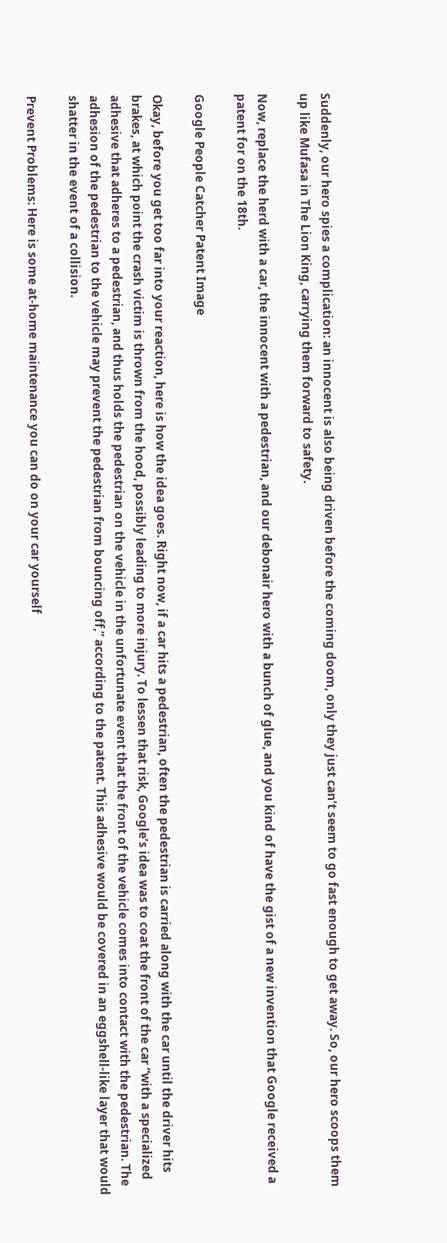Suddenly, our hero spies a complication: an innocent is also being driven before the coming doom, only they just can’t seem to go fast enough to get away. So, our hero scoops them up like Mufasa in The Lion King, carrying them forward to safety.

Now, replace the herd with a car, the innocent with a pedestrian, and our debonair hero with a bunch of glue, and you kind of have the gist of a new invention that Google received a patent for on the 18th.

Google People Catcher Patent Image

Okay, before you get too far into your reaction, here is how the idea goes. Right now, if a car hits a pedestrian, often the pedestrian is carried along with the car until the driver hits brakes, at which point the crash victim is thrown from the hood, possibly leading to more injury. To lessen that risk, Google’s idea was to coat the front of the car “with a specialized adhesive that adheres to a pedestrian, and thus holds the pedestrian on the vehicle in the unfortunate event that the front of the vehicle comes into contact with the pedestrian. The adhesion of the pedestrian to the vehicle may prevent the pedestrian from bouncing off,” according to the patent. This adhesive would be covered in an eggshell-like layer that would shatter in the event of a collision.

Prevent Problems: Here is some at-home maintenance you can do on your car yourself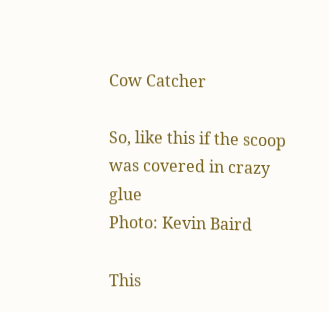Cow Catcher

So, like this if the scoop was covered in crazy glue
Photo: Kevin Baird

This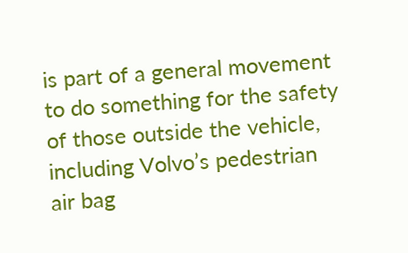is part of a general movement to do something for the safety of those outside the vehicle, including Volvo’s pedestrian air bag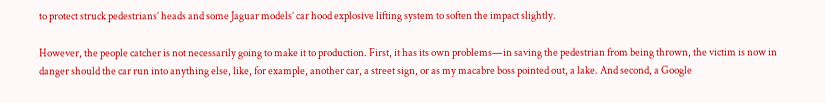to protect struck pedestrians’ heads and some Jaguar models’ car hood explosive lifting system to soften the impact slightly.

However, the people catcher is not necessarily going to make it to production. First, it has its own problems—in saving the pedestrian from being thrown, the victim is now in danger should the car run into anything else, like, for example, another car, a street sign, or as my macabre boss pointed out, a lake. And second, a Google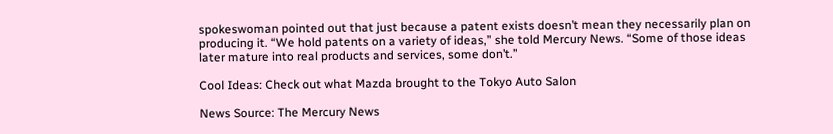spokeswoman pointed out that just because a patent exists doesn’t mean they necessarily plan on producing it. “We hold patents on a variety of ideas,” she told Mercury News. “Some of those ideas later mature into real products and services, some don’t.”

Cool Ideas: Check out what Mazda brought to the Tokyo Auto Salon

News Source: The Mercury News